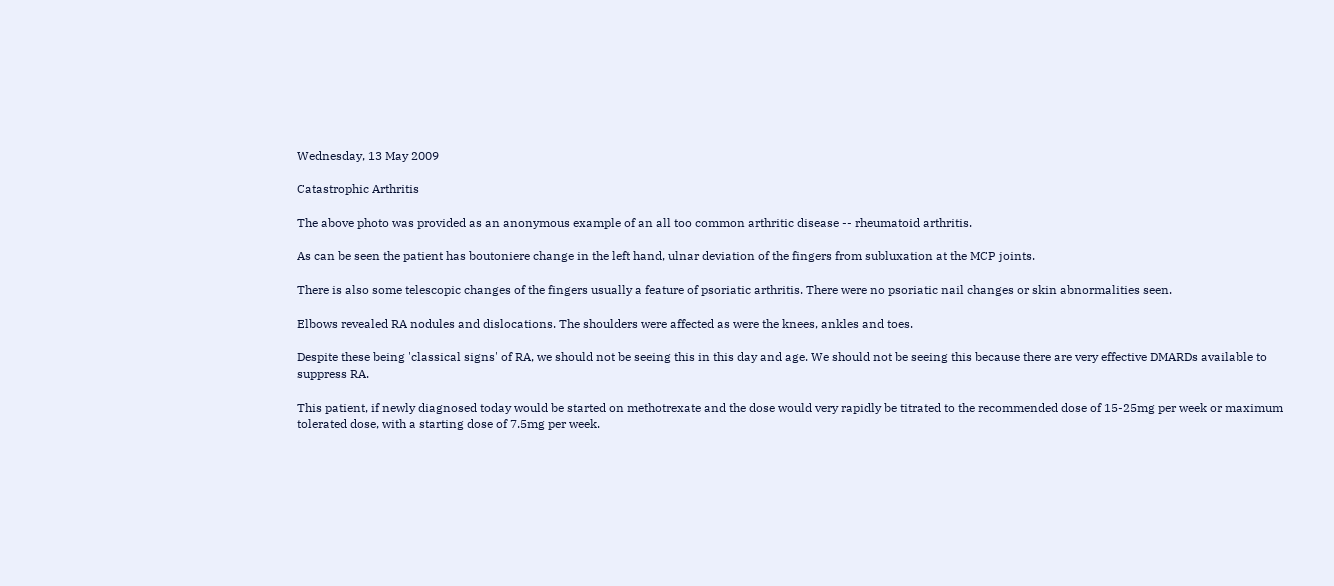Wednesday, 13 May 2009

Catastrophic Arthritis

The above photo was provided as an anonymous example of an all too common arthritic disease -- rheumatoid arthritis.

As can be seen the patient has boutoniere change in the left hand, ulnar deviation of the fingers from subluxation at the MCP joints.

There is also some telescopic changes of the fingers usually a feature of psoriatic arthritis. There were no psoriatic nail changes or skin abnormalities seen.

Elbows revealed RA nodules and dislocations. The shoulders were affected as were the knees, ankles and toes.

Despite these being 'classical signs' of RA, we should not be seeing this in this day and age. We should not be seeing this because there are very effective DMARDs available to suppress RA.

This patient, if newly diagnosed today would be started on methotrexate and the dose would very rapidly be titrated to the recommended dose of 15-25mg per week or maximum tolerated dose, with a starting dose of 7.5mg per week.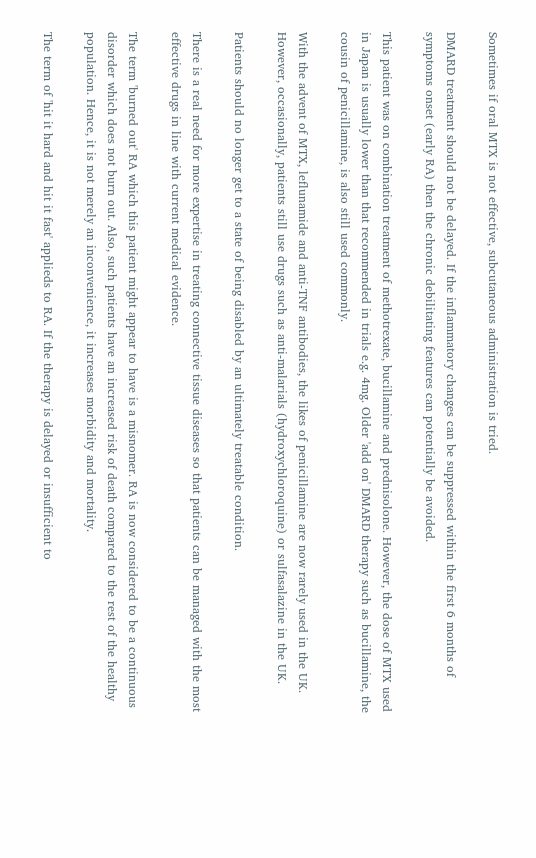Sometimes if oral MTX is not effective, subcutaneous administration is tried.

DMARD treatment should not be delayed. If the inflammatory changes can be suppressed within the first 6 months of symptoms onset (early RA) then the chronic debilitating features can potentially be avoided.

This patient was on combination treatment of methotrexate, bucillamine and prednisolone. However, the dose of MTX used in Japan is usually lower than that recommended in trials e.g. 4mg. Older 'add on' DMARD therapy such as bucillamine, the cousin of penicillamine, is also still used commonly.

With the advent of MTX, leflunamide and anti-TNF antibodies, the likes of penicillamine are now rarely used in the UK. However, occasionally, patients still use drugs such as anti-malarials (hydroxychloroquine) or sulfasalazine in the UK.

Patients should no longer get to a state of being disabled by an ultimately treatable condition.

There is a real need for more expertise in treating connective tissue diseases so that patients can be managed with the most effective drugs in line with current medical evidence.

The term 'burned out' RA which this patient might appear to have is a misnomer. RA is now considered to be a continuous disorder which does not burn out. Also, such patients have an increased risk of death compared to the rest of the healthy population. Hence, it is not merely an inconvenience, it increases morbidity and mortality.

The term of 'hit it hard and hit it fast' applieds to RA. If the therapy is delayed or insufficient to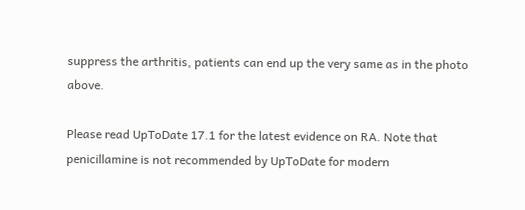suppress the arthritis, patients can end up the very same as in the photo above.

Please read UpToDate 17.1 for the latest evidence on RA. Note that penicillamine is not recommended by UpToDate for modern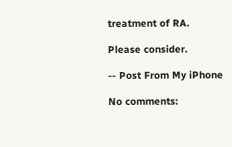treatment of RA.

Please consider.

-- Post From My iPhone

No comments: